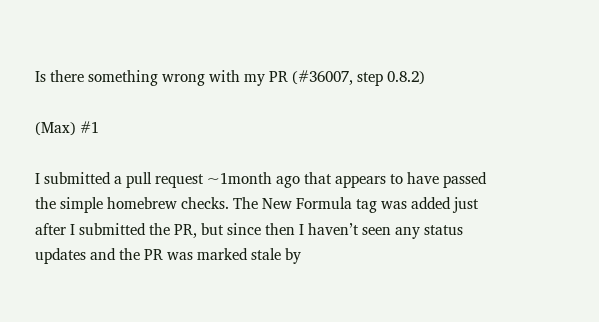Is there something wrong with my PR (#36007, step 0.8.2)

(Max) #1

I submitted a pull request ~1month ago that appears to have passed the simple homebrew checks. The New Formula tag was added just after I submitted the PR, but since then I haven’t seen any status updates and the PR was marked stale by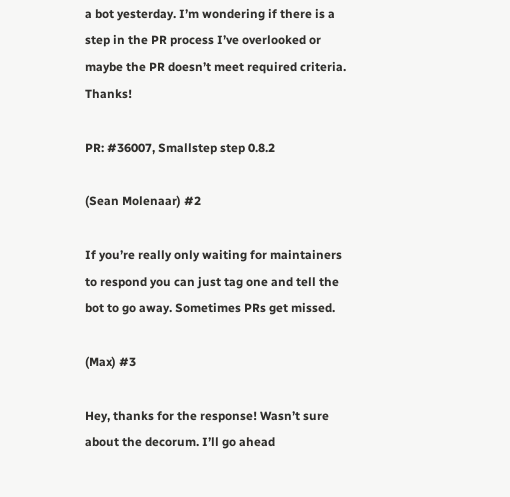a bot yesterday. I’m wondering if there is a step in the PR process I’ve overlooked or maybe the PR doesn’t meet required criteria. Thanks!

PR: #36007, Smallstep step 0.8.2

(Sean Molenaar) #2

If you’re really only waiting for maintainers to respond you can just tag one and tell the bot to go away. Sometimes PRs get missed.

(Max) #3

Hey, thanks for the response! Wasn’t sure about the decorum. I’ll go ahead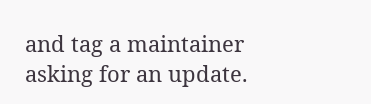and tag a maintainer asking for an update.